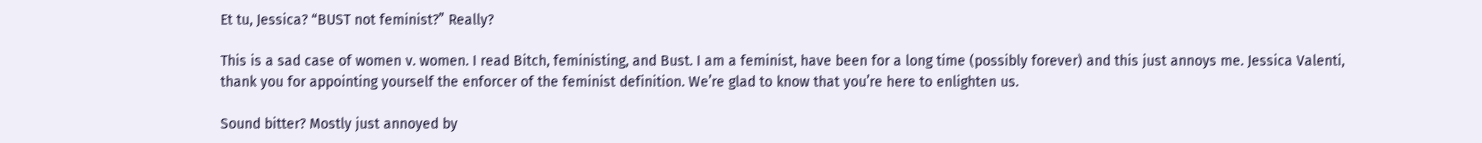Et tu, Jessica? “BUST not feminist?” Really?

This is a sad case of women v. women. I read Bitch, feministing, and Bust. I am a feminist, have been for a long time (possibly forever) and this just annoys me. Jessica Valenti, thank you for appointing yourself the enforcer of the feminist definition. We’re glad to know that you’re here to enlighten us.

Sound bitter? Mostly just annoyed by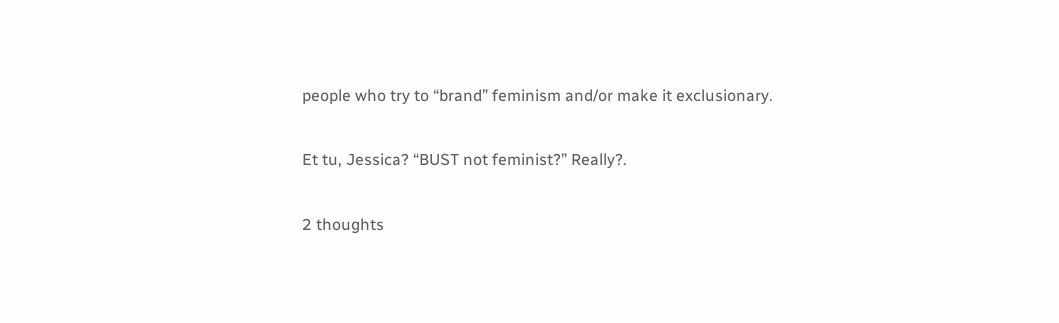people who try to “brand” feminism and/or make it exclusionary.

Et tu, Jessica? “BUST not feminist?” Really?.

2 thoughts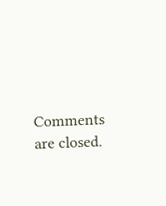Comments are closed.